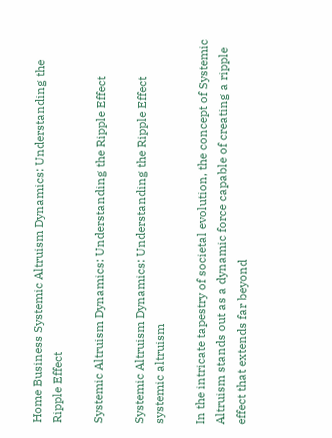Home Business Systemic Altruism Dynamics: Understanding the Ripple Effect

Systemic Altruism Dynamics: Understanding the Ripple Effect

Systemic Altruism Dynamics: Understanding the Ripple Effect
systemic altruism

In the intricate tapestry of societal evolution, the concept of Systemic Altruism stands out as a dynamic force capable of creating a ripple effect that extends far beyond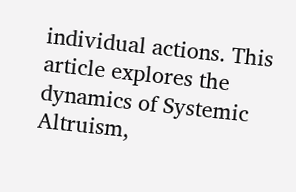individual actions. This article explores the dynamics of Systemic Altruism,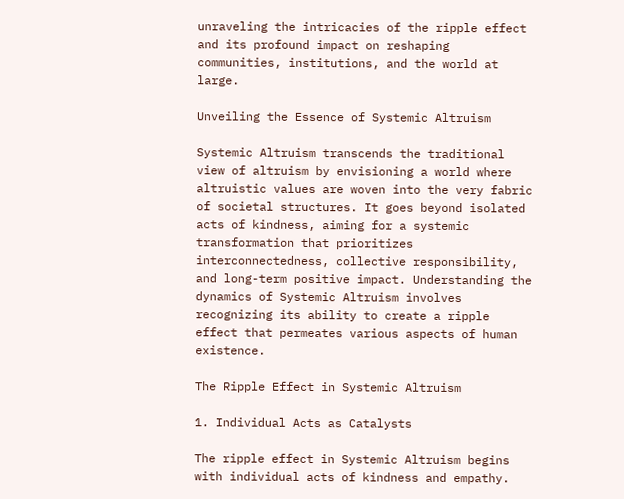unraveling the intricacies of the ripple effect and its profound impact on reshaping communities, institutions, and the world at large.

Unveiling the Essence of Systemic Altruism

Systemic Altruism transcends the traditional view of altruism by envisioning a world where altruistic values are woven into the very fabric of societal structures. It goes beyond isolated acts of kindness, aiming for a systemic transformation that prioritizes interconnectedness, collective responsibility, and long-term positive impact. Understanding the dynamics of Systemic Altruism involves recognizing its ability to create a ripple effect that permeates various aspects of human existence.

The Ripple Effect in Systemic Altruism

1. Individual Acts as Catalysts

The ripple effect in Systemic Altruism begins with individual acts of kindness and empathy.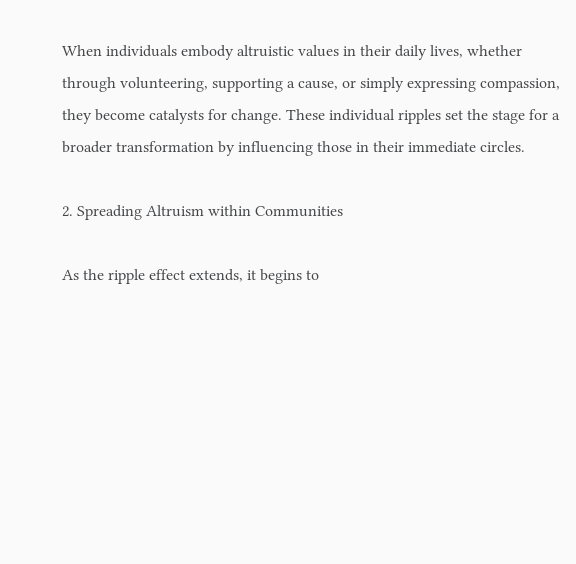When individuals embody altruistic values in their daily lives, whether through volunteering, supporting a cause, or simply expressing compassion, they become catalysts for change. These individual ripples set the stage for a broader transformation by influencing those in their immediate circles.

2. Spreading Altruism within Communities

As the ripple effect extends, it begins to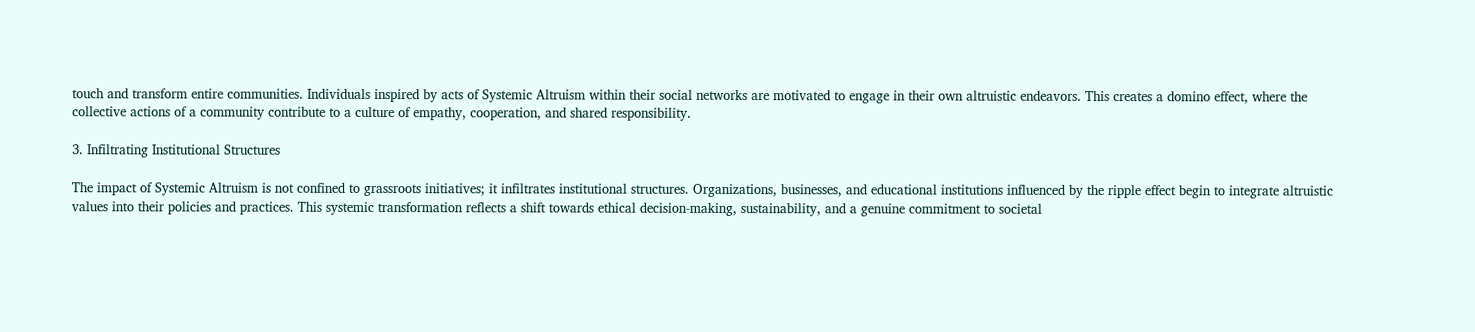touch and transform entire communities. Individuals inspired by acts of Systemic Altruism within their social networks are motivated to engage in their own altruistic endeavors. This creates a domino effect, where the collective actions of a community contribute to a culture of empathy, cooperation, and shared responsibility.

3. Infiltrating Institutional Structures

The impact of Systemic Altruism is not confined to grassroots initiatives; it infiltrates institutional structures. Organizations, businesses, and educational institutions influenced by the ripple effect begin to integrate altruistic values into their policies and practices. This systemic transformation reflects a shift towards ethical decision-making, sustainability, and a genuine commitment to societal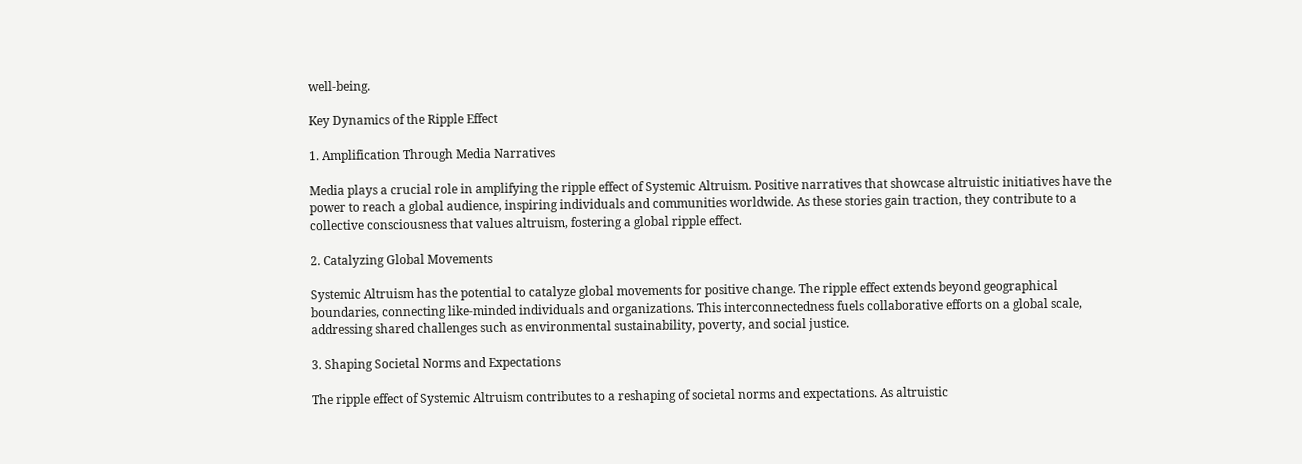well-being.

Key Dynamics of the Ripple Effect

1. Amplification Through Media Narratives

Media plays a crucial role in amplifying the ripple effect of Systemic Altruism. Positive narratives that showcase altruistic initiatives have the power to reach a global audience, inspiring individuals and communities worldwide. As these stories gain traction, they contribute to a collective consciousness that values altruism, fostering a global ripple effect.

2. Catalyzing Global Movements

Systemic Altruism has the potential to catalyze global movements for positive change. The ripple effect extends beyond geographical boundaries, connecting like-minded individuals and organizations. This interconnectedness fuels collaborative efforts on a global scale, addressing shared challenges such as environmental sustainability, poverty, and social justice.

3. Shaping Societal Norms and Expectations

The ripple effect of Systemic Altruism contributes to a reshaping of societal norms and expectations. As altruistic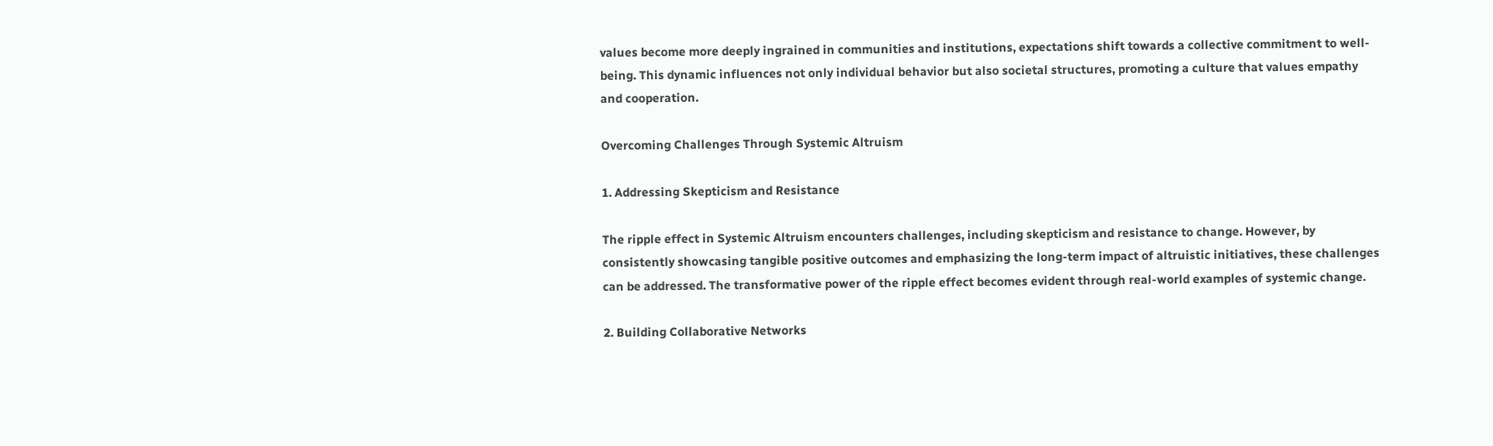values become more deeply ingrained in communities and institutions, expectations shift towards a collective commitment to well-being. This dynamic influences not only individual behavior but also societal structures, promoting a culture that values empathy and cooperation.

Overcoming Challenges Through Systemic Altruism

1. Addressing Skepticism and Resistance

The ripple effect in Systemic Altruism encounters challenges, including skepticism and resistance to change. However, by consistently showcasing tangible positive outcomes and emphasizing the long-term impact of altruistic initiatives, these challenges can be addressed. The transformative power of the ripple effect becomes evident through real-world examples of systemic change.

2. Building Collaborative Networks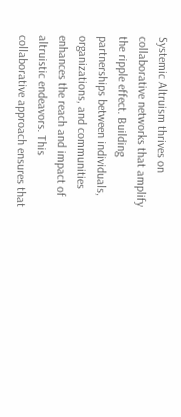Systemic Altruism thrives on collaborative networks that amplify the ripple effect. Building partnerships between individuals, organizations, and communities enhances the reach and impact of altruistic endeavors. This collaborative approach ensures that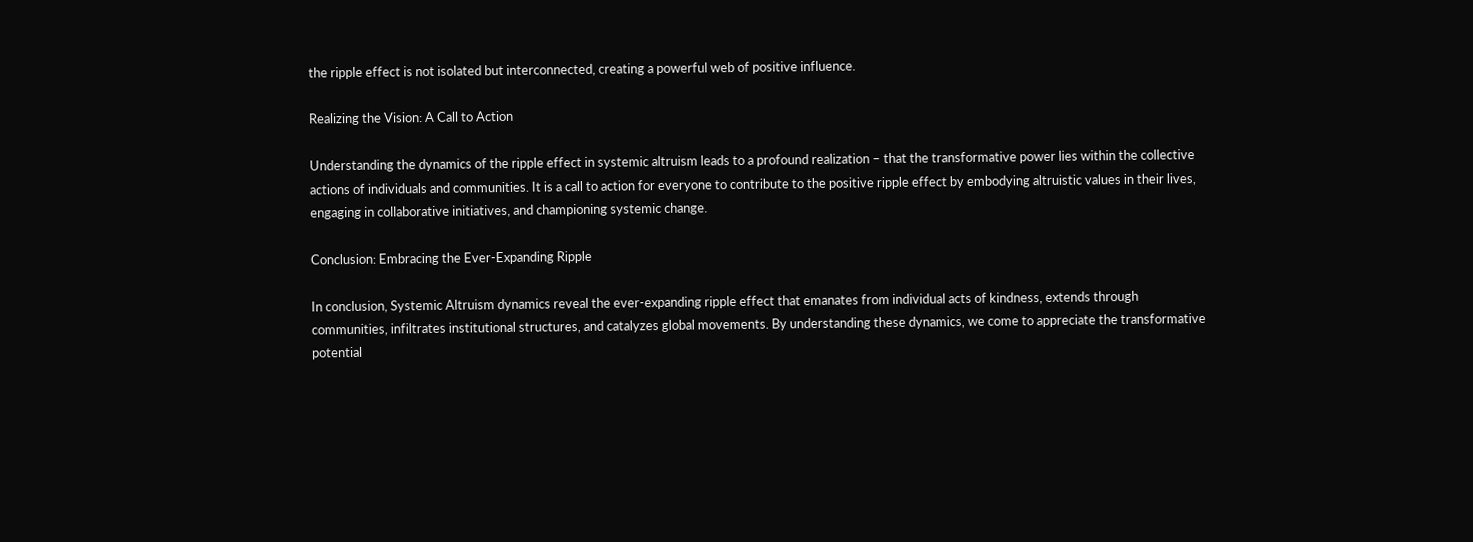the ripple effect is not isolated but interconnected, creating a powerful web of positive influence.

Realizing the Vision: A Call to Action

Understanding the dynamics of the ripple effect in systemic altruism leads to a profound realization – that the transformative power lies within the collective actions of individuals and communities. It is a call to action for everyone to contribute to the positive ripple effect by embodying altruistic values in their lives, engaging in collaborative initiatives, and championing systemic change.

Conclusion: Embracing the Ever-Expanding Ripple

In conclusion, Systemic Altruism dynamics reveal the ever-expanding ripple effect that emanates from individual acts of kindness, extends through communities, infiltrates institutional structures, and catalyzes global movements. By understanding these dynamics, we come to appreciate the transformative potential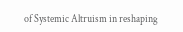of Systemic Altruism in reshaping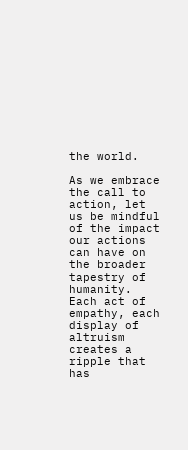the world.

As we embrace the call to action, let us be mindful of the impact our actions can have on the broader tapestry of humanity. Each act of empathy, each display of altruism creates a ripple that has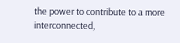the power to contribute to a more interconnected,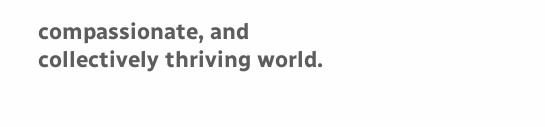compassionate, and collectively thriving world.